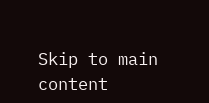Skip to main content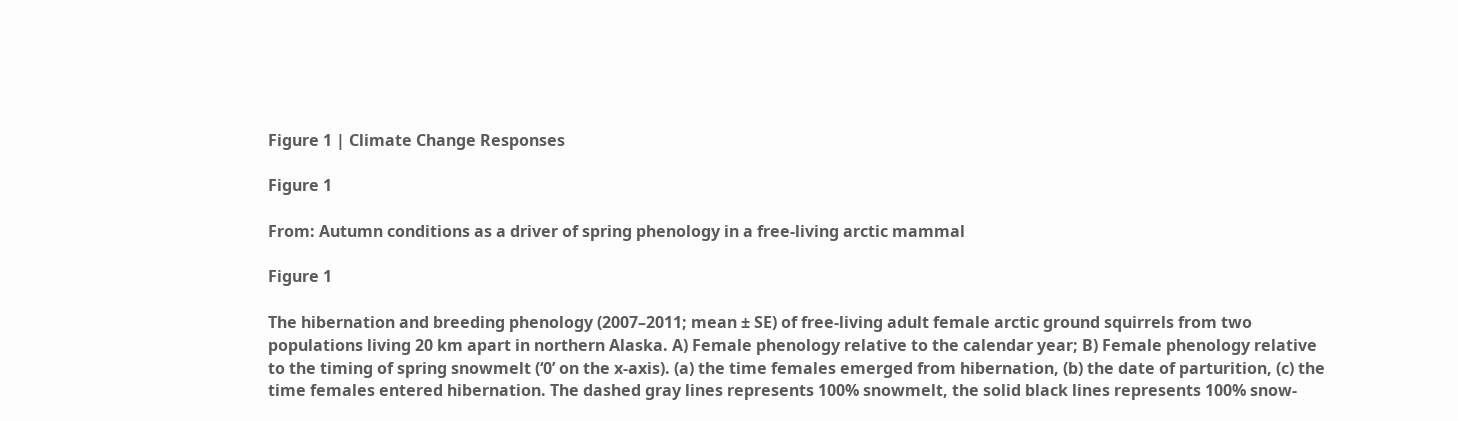Figure 1 | Climate Change Responses

Figure 1

From: Autumn conditions as a driver of spring phenology in a free-living arctic mammal

Figure 1

The hibernation and breeding phenology (2007–2011; mean ± SE) of free-living adult female arctic ground squirrels from two populations living 20 km apart in northern Alaska. A) Female phenology relative to the calendar year; B) Female phenology relative to the timing of spring snowmelt (‘0’ on the x-axis). (a) the time females emerged from hibernation, (b) the date of parturition, (c) the time females entered hibernation. The dashed gray lines represents 100% snowmelt, the solid black lines represents 100% snow-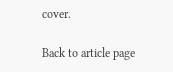cover.

Back to article page